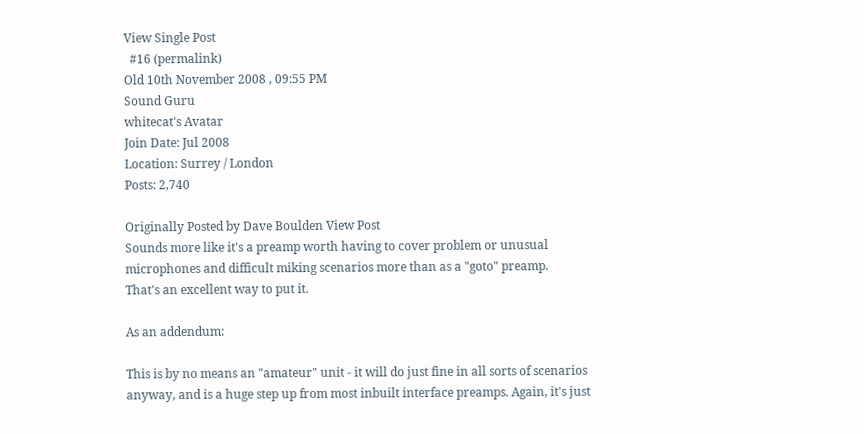View Single Post
  #16 (permalink)
Old 10th November 2008 , 09:55 PM
Sound Guru
whitecat's Avatar
Join Date: Jul 2008
Location: Surrey / London
Posts: 2,740

Originally Posted by Dave Boulden View Post
Sounds more like it's a preamp worth having to cover problem or unusual microphones and difficult miking scenarios more than as a "goto" preamp.
That's an excellent way to put it.

As an addendum:

This is by no means an "amateur" unit - it will do just fine in all sorts of scenarios anyway, and is a huge step up from most inbuilt interface preamps. Again, it's just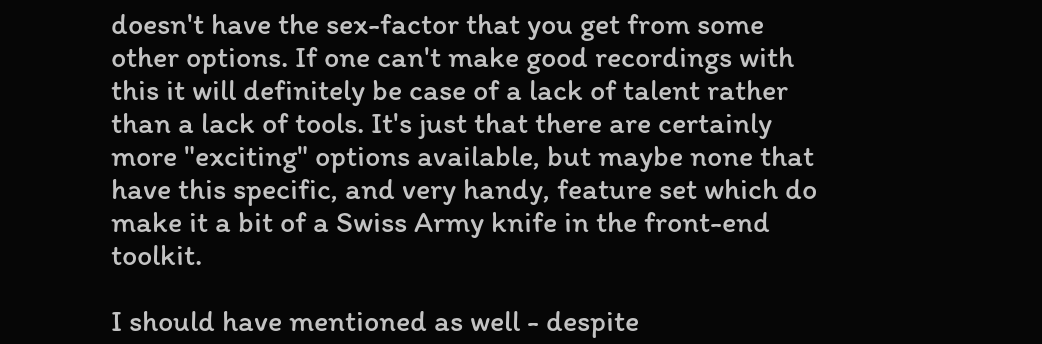doesn't have the sex-factor that you get from some other options. If one can't make good recordings with this it will definitely be case of a lack of talent rather than a lack of tools. It's just that there are certainly more "exciting" options available, but maybe none that have this specific, and very handy, feature set which do make it a bit of a Swiss Army knife in the front-end toolkit.

I should have mentioned as well - despite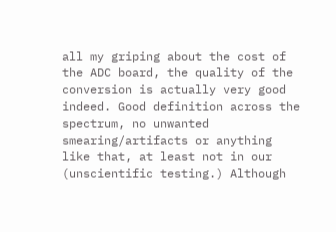all my griping about the cost of the ADC board, the quality of the conversion is actually very good indeed. Good definition across the spectrum, no unwanted smearing/artifacts or anything like that, at least not in our (unscientific testing.) Although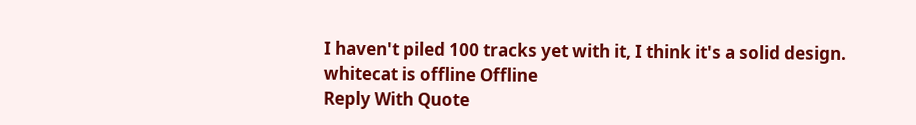I haven't piled 100 tracks yet with it, I think it's a solid design.
whitecat is offline Offline
Reply With Quote